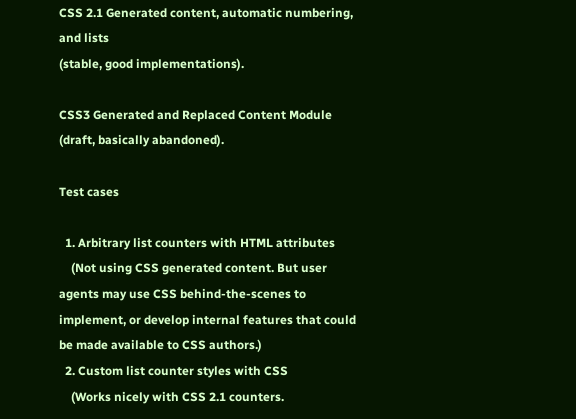CSS 2.1 Generated content, automatic numbering, and lists
(stable, good implementations).

CSS3 Generated and Replaced Content Module
(draft, basically abandoned).

Test cases

  1. Arbitrary list counters with HTML attributes
    (Not using CSS generated content. But user agents may use CSS behind-the-scenes to implement, or develop internal features that could be made available to CSS authors.)
  2. Custom list counter styles with CSS
    (Works nicely with CSS 2.1 counters.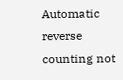Automatic reverse counting not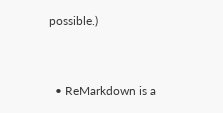possible.)


  • ReMarkdown is a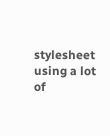stylesheet using a lot of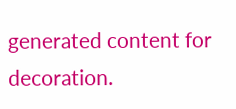generated content for decoration.